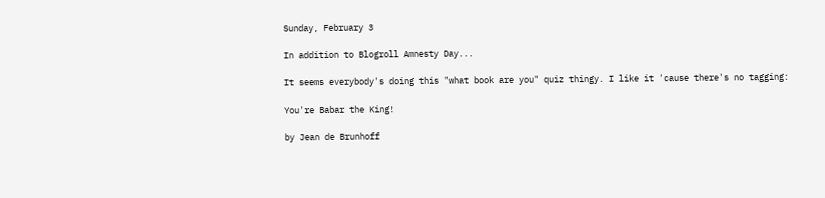Sunday, February 3

In addition to Blogroll Amnesty Day...

It seems everybody's doing this "what book are you" quiz thingy. I like it 'cause there's no tagging:

You're Babar the King!

by Jean de Brunhoff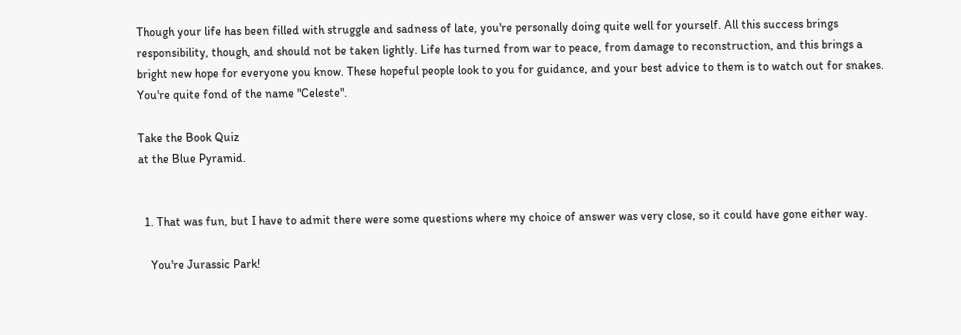Though your life has been filled with struggle and sadness of late, you're personally doing quite well for yourself. All this success brings responsibility, though, and should not be taken lightly. Life has turned from war to peace, from damage to reconstruction, and this brings a bright new hope for everyone you know. These hopeful people look to you for guidance, and your best advice to them is to watch out for snakes. You're quite fond of the name "Celeste".

Take the Book Quiz
at the Blue Pyramid.


  1. That was fun, but I have to admit there were some questions where my choice of answer was very close, so it could have gone either way.

    You're Jurassic Park!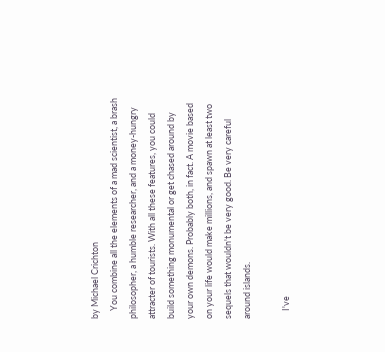by Michael Crichton
    You combine all the elements of a mad scientist, a brash philosopher, a humble researcher, and a money-hungry attracter of tourists. With all these features, you could build something monumental or get chased around by your own demons. Probably both, in fact. A movie based on your life would make millions, and spawn at least two sequels that wouldn't be very good. Be very careful around islands.

    I've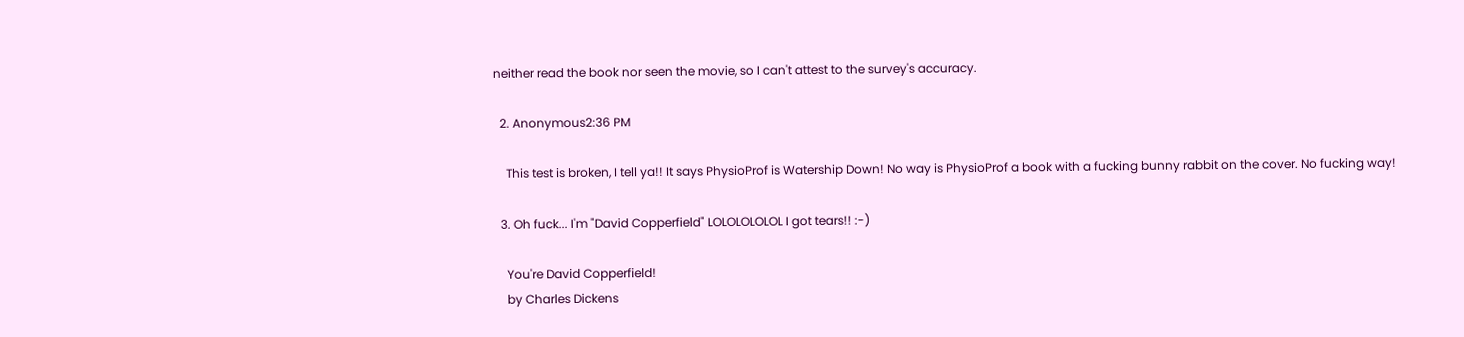neither read the book nor seen the movie, so I can't attest to the survey's accuracy.

  2. Anonymous2:36 PM

    This test is broken, I tell ya!! It says PhysioProf is Watership Down! No way is PhysioProf a book with a fucking bunny rabbit on the cover. No fucking way!

  3. Oh fuck... I'm "David Copperfield" LOLOLOLOLOL I got tears!! :-)

    You're David Copperfield!
    by Charles Dickens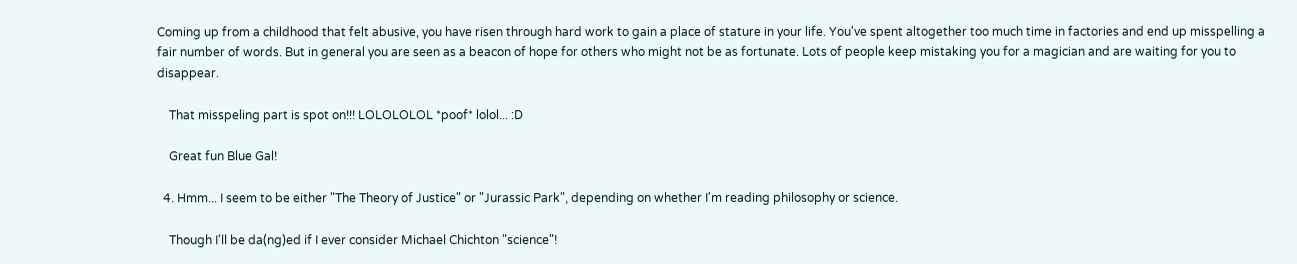Coming up from a childhood that felt abusive, you have risen through hard work to gain a place of stature in your life. You've spent altogether too much time in factories and end up misspelling a fair number of words. But in general you are seen as a beacon of hope for others who might not be as fortunate. Lots of people keep mistaking you for a magician and are waiting for you to disappear.

    That misspeling part is spot on!!! LOLOLOLOL *poof* lolol... :D

    Great fun Blue Gal!

  4. Hmm... I seem to be either "The Theory of Justice" or "Jurassic Park", depending on whether I'm reading philosophy or science.

    Though I'll be da(ng)ed if I ever consider Michael Chichton "science"!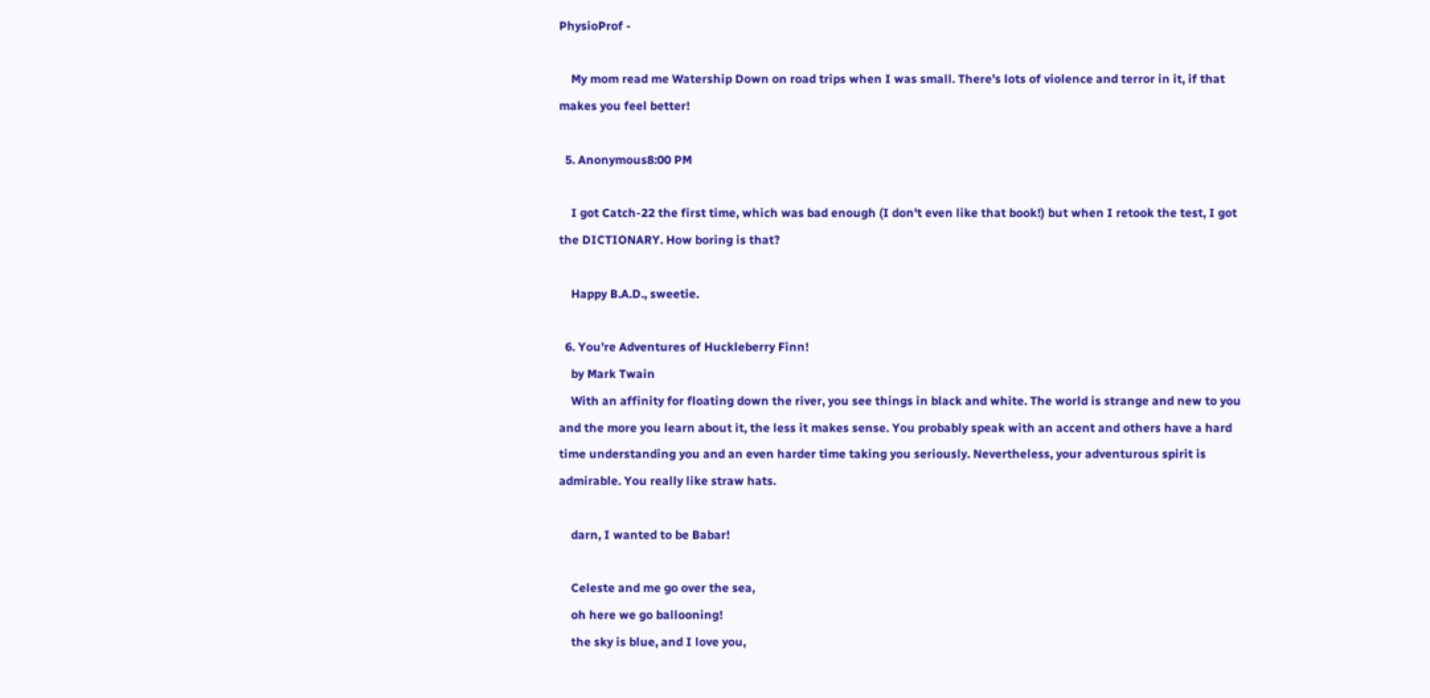PhysioProf -

    My mom read me Watership Down on road trips when I was small. There's lots of violence and terror in it, if that makes you feel better!

  5. Anonymous8:00 PM

    I got Catch-22 the first time, which was bad enough (I don't even like that book!) but when I retook the test, I got the DICTIONARY. How boring is that?

    Happy B.A.D., sweetie.

  6. You're Adventures of Huckleberry Finn!
    by Mark Twain
    With an affinity for floating down the river, you see things in black and white. The world is strange and new to you and the more you learn about it, the less it makes sense. You probably speak with an accent and others have a hard time understanding you and an even harder time taking you seriously. Nevertheless, your adventurous spirit is admirable. You really like straw hats.

    darn, I wanted to be Babar!

    Celeste and me go over the sea,
    oh here we go ballooning!
    the sky is blue, and I love you,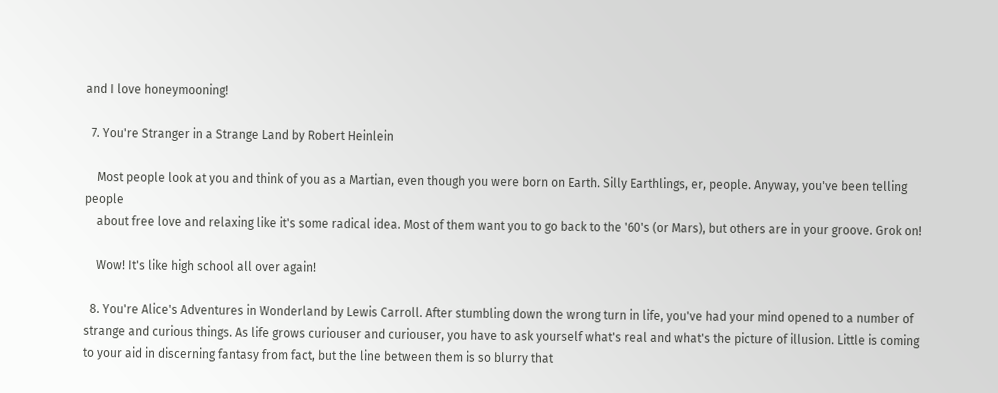and I love honeymooning!

  7. You're Stranger in a Strange Land by Robert Heinlein

    Most people look at you and think of you as a Martian, even though you were born on Earth. Silly Earthlings, er, people. Anyway, you've been telling people
    about free love and relaxing like it's some radical idea. Most of them want you to go back to the '60's (or Mars), but others are in your groove. Grok on!

    Wow! It's like high school all over again!

  8. You're Alice's Adventures in Wonderland by Lewis Carroll. After stumbling down the wrong turn in life, you've had your mind opened to a number of strange and curious things. As life grows curiouser and curiouser, you have to ask yourself what's real and what's the picture of illusion. Little is coming to your aid in discerning fantasy from fact, but the line between them is so blurry that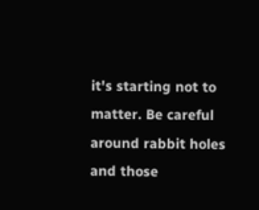it's starting not to matter. Be careful around rabbit holes and those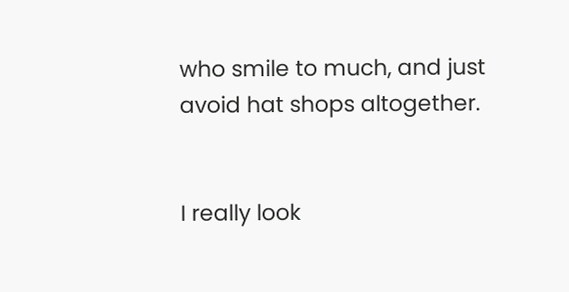who smile to much, and just avoid hat shops altogether.


I really look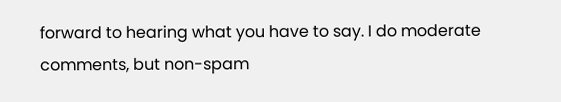forward to hearing what you have to say. I do moderate comments, but non-spam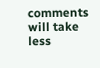comments will take less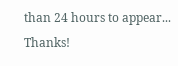than 24 hours to appear... Thanks!